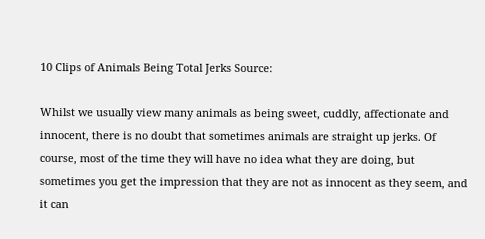10 Clips of Animals Being Total Jerks Source:

Whilst we usually view many animals as being sweet, cuddly, affectionate and innocent, there is no doubt that sometimes animals are straight up jerks. Of course, most of the time they will have no idea what they are doing, but sometimes you get the impression that they are not as innocent as they seem, and it can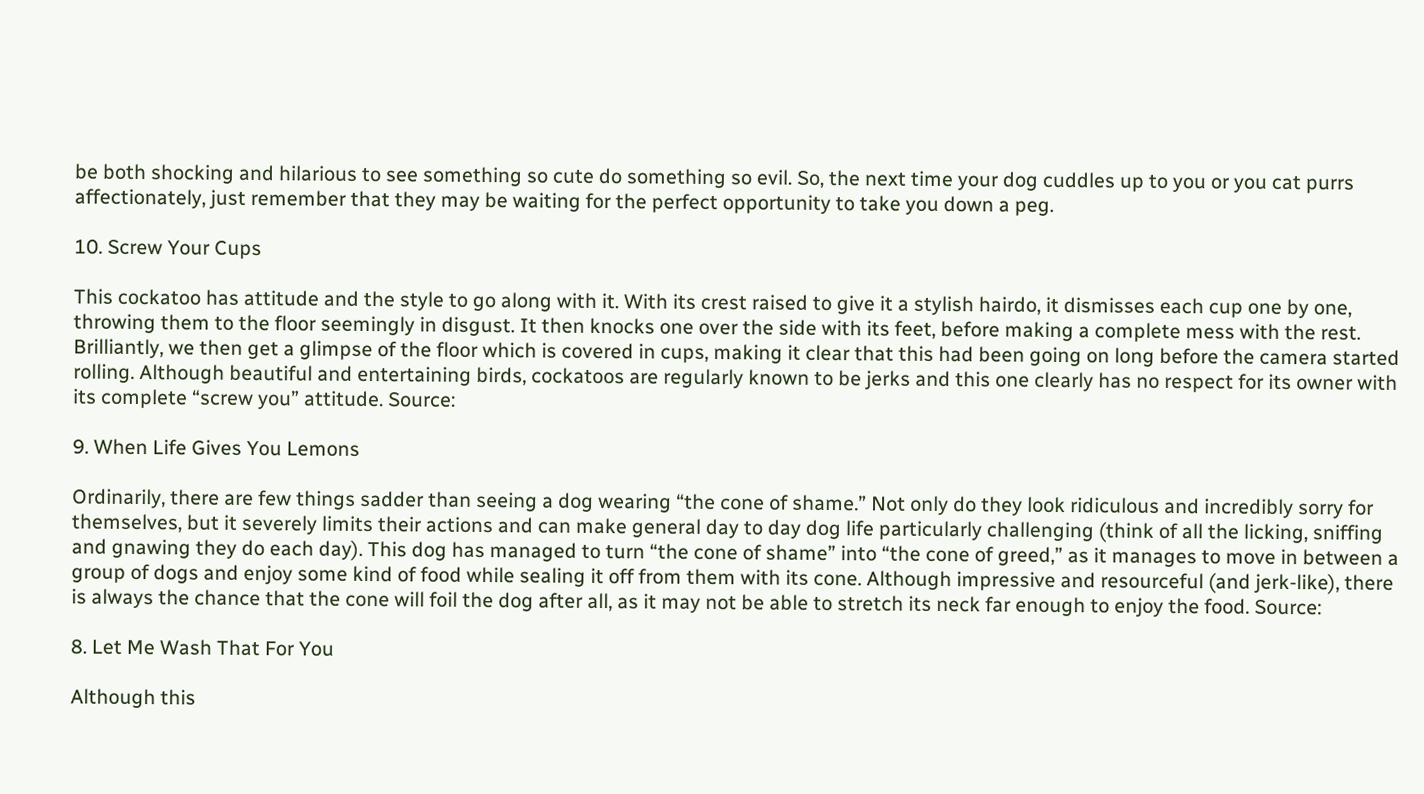be both shocking and hilarious to see something so cute do something so evil. So, the next time your dog cuddles up to you or you cat purrs affectionately, just remember that they may be waiting for the perfect opportunity to take you down a peg.

10. Screw Your Cups

This cockatoo has attitude and the style to go along with it. With its crest raised to give it a stylish hairdo, it dismisses each cup one by one, throwing them to the floor seemingly in disgust. It then knocks one over the side with its feet, before making a complete mess with the rest. Brilliantly, we then get a glimpse of the floor which is covered in cups, making it clear that this had been going on long before the camera started rolling. Although beautiful and entertaining birds, cockatoos are regularly known to be jerks and this one clearly has no respect for its owner with its complete “screw you” attitude. Source:

9. When Life Gives You Lemons

Ordinarily, there are few things sadder than seeing a dog wearing “the cone of shame.” Not only do they look ridiculous and incredibly sorry for themselves, but it severely limits their actions and can make general day to day dog life particularly challenging (think of all the licking, sniffing and gnawing they do each day). This dog has managed to turn “the cone of shame” into “the cone of greed,” as it manages to move in between a group of dogs and enjoy some kind of food while sealing it off from them with its cone. Although impressive and resourceful (and jerk-like), there is always the chance that the cone will foil the dog after all, as it may not be able to stretch its neck far enough to enjoy the food. Source:

8. Let Me Wash That For You

Although this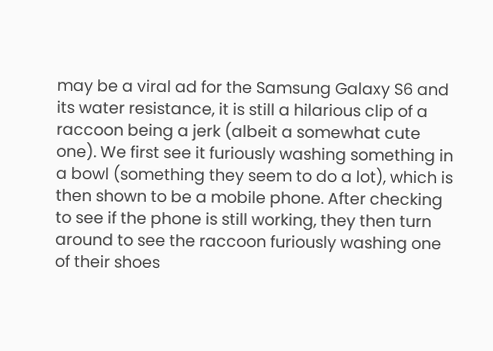may be a viral ad for the Samsung Galaxy S6 and its water resistance, it is still a hilarious clip of a raccoon being a jerk (albeit a somewhat cute one). We first see it furiously washing something in a bowl (something they seem to do a lot), which is then shown to be a mobile phone. After checking to see if the phone is still working, they then turn around to see the raccoon furiously washing one of their shoes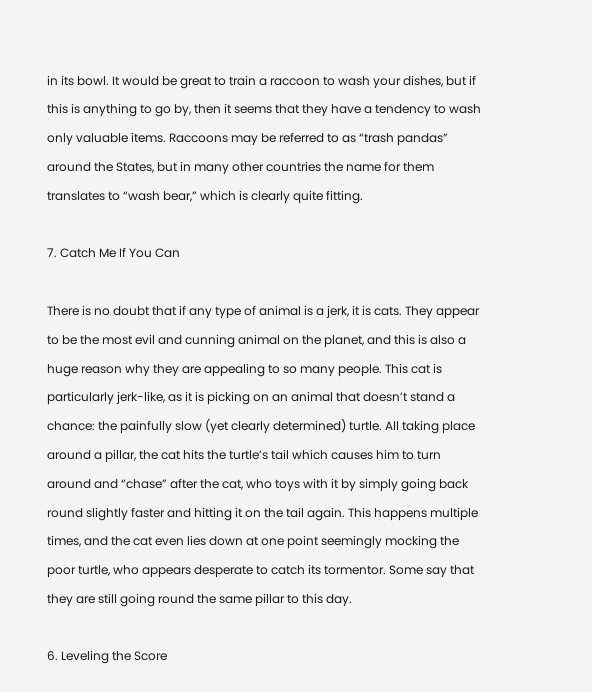in its bowl. It would be great to train a raccoon to wash your dishes, but if this is anything to go by, then it seems that they have a tendency to wash only valuable items. Raccoons may be referred to as “trash pandas” around the States, but in many other countries the name for them translates to “wash bear,” which is clearly quite fitting.

7. Catch Me If You Can

There is no doubt that if any type of animal is a jerk, it is cats. They appear to be the most evil and cunning animal on the planet, and this is also a huge reason why they are appealing to so many people. This cat is particularly jerk-like, as it is picking on an animal that doesn’t stand a chance: the painfully slow (yet clearly determined) turtle. All taking place around a pillar, the cat hits the turtle’s tail which causes him to turn around and “chase” after the cat, who toys with it by simply going back round slightly faster and hitting it on the tail again. This happens multiple times, and the cat even lies down at one point seemingly mocking the poor turtle, who appears desperate to catch its tormentor. Some say that they are still going round the same pillar to this day.

6. Leveling the Score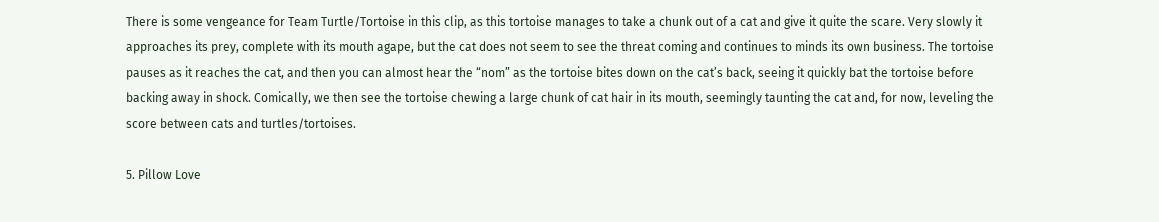There is some vengeance for Team Turtle/Tortoise in this clip, as this tortoise manages to take a chunk out of a cat and give it quite the scare. Very slowly it approaches its prey, complete with its mouth agape, but the cat does not seem to see the threat coming and continues to minds its own business. The tortoise pauses as it reaches the cat, and then you can almost hear the “nom” as the tortoise bites down on the cat’s back, seeing it quickly bat the tortoise before backing away in shock. Comically, we then see the tortoise chewing a large chunk of cat hair in its mouth, seemingly taunting the cat and, for now, leveling the score between cats and turtles/tortoises.

5. Pillow Love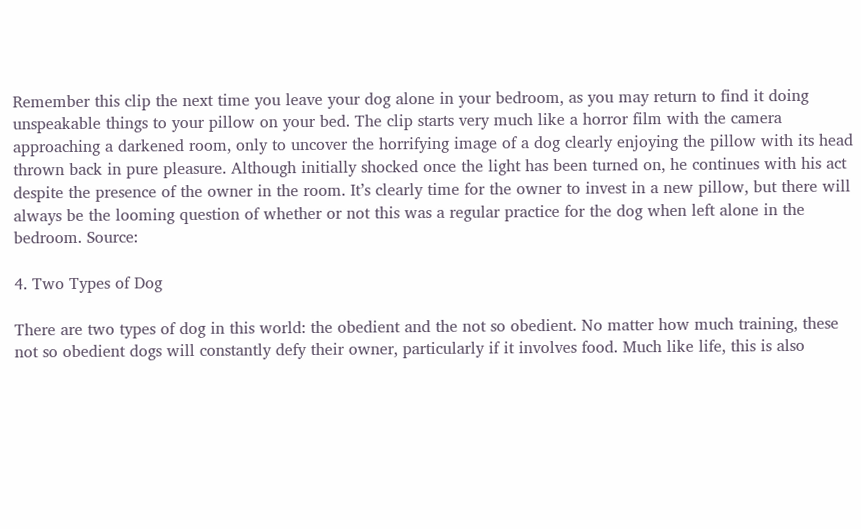Remember this clip the next time you leave your dog alone in your bedroom, as you may return to find it doing unspeakable things to your pillow on your bed. The clip starts very much like a horror film with the camera approaching a darkened room, only to uncover the horrifying image of a dog clearly enjoying the pillow with its head thrown back in pure pleasure. Although initially shocked once the light has been turned on, he continues with his act despite the presence of the owner in the room. It’s clearly time for the owner to invest in a new pillow, but there will always be the looming question of whether or not this was a regular practice for the dog when left alone in the bedroom. Source:

4. Two Types of Dog

There are two types of dog in this world: the obedient and the not so obedient. No matter how much training, these not so obedient dogs will constantly defy their owner, particularly if it involves food. Much like life, this is also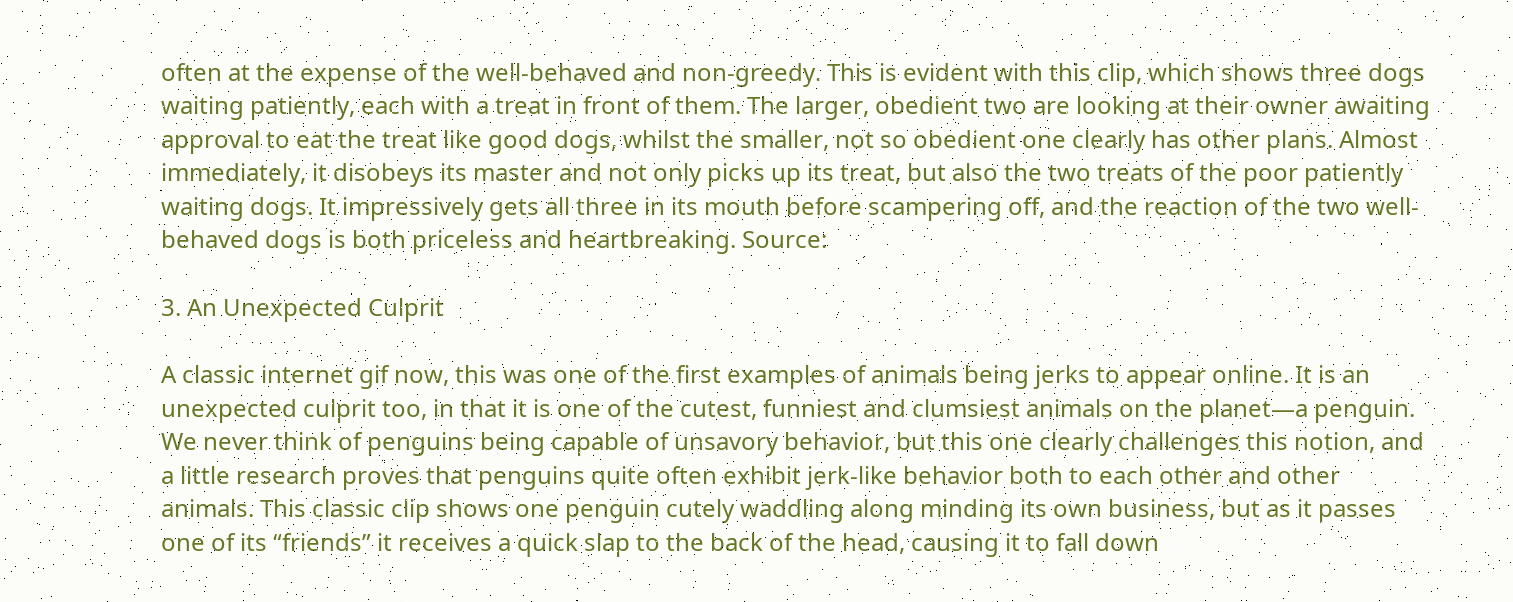often at the expense of the well-behaved and non-greedy. This is evident with this clip, which shows three dogs waiting patiently, each with a treat in front of them. The larger, obedient two are looking at their owner awaiting approval to eat the treat like good dogs, whilst the smaller, not so obedient one clearly has other plans. Almost immediately, it disobeys its master and not only picks up its treat, but also the two treats of the poor patiently waiting dogs. It impressively gets all three in its mouth before scampering off, and the reaction of the two well-behaved dogs is both priceless and heartbreaking. Source:

3. An Unexpected Culprit

A classic internet gif now, this was one of the first examples of animals being jerks to appear online. It is an unexpected culprit too, in that it is one of the cutest, funniest and clumsiest animals on the planet—a penguin. We never think of penguins being capable of unsavory behavior, but this one clearly challenges this notion, and a little research proves that penguins quite often exhibit jerk-like behavior both to each other and other animals. This classic clip shows one penguin cutely waddling along minding its own business, but as it passes one of its “friends” it receives a quick slap to the back of the head, causing it to fall down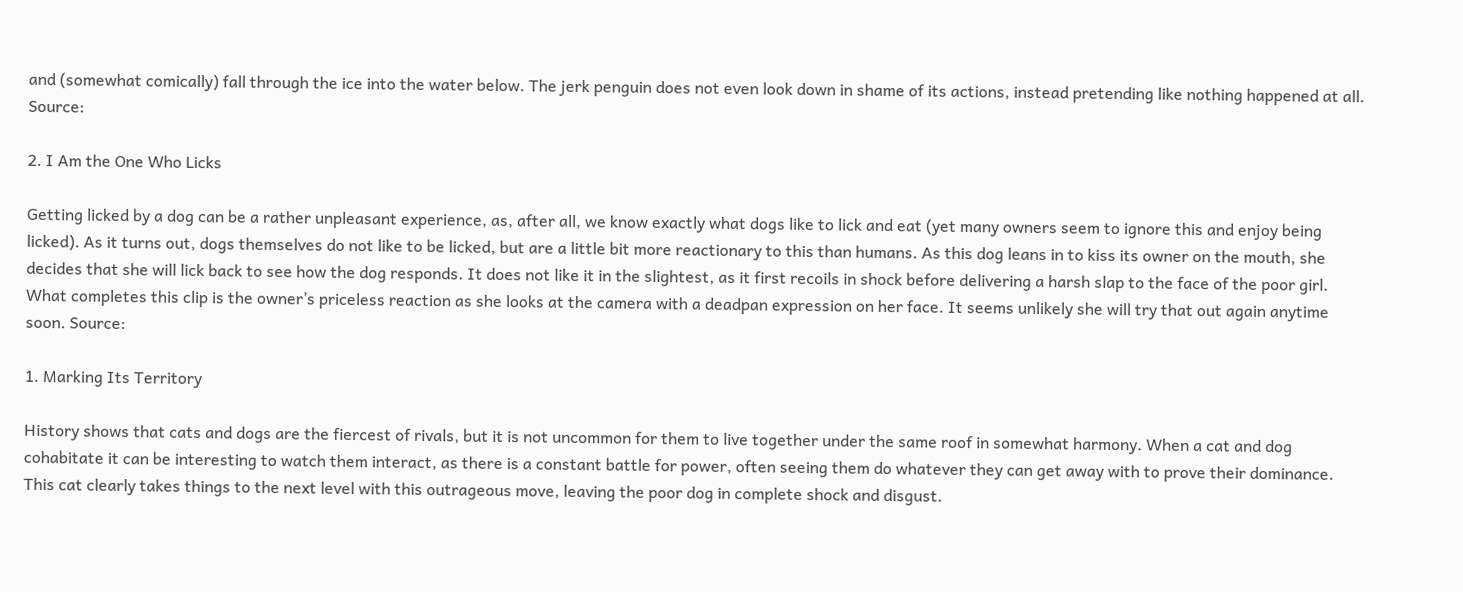and (somewhat comically) fall through the ice into the water below. The jerk penguin does not even look down in shame of its actions, instead pretending like nothing happened at all. Source:

2. I Am the One Who Licks

Getting licked by a dog can be a rather unpleasant experience, as, after all, we know exactly what dogs like to lick and eat (yet many owners seem to ignore this and enjoy being licked). As it turns out, dogs themselves do not like to be licked, but are a little bit more reactionary to this than humans. As this dog leans in to kiss its owner on the mouth, she decides that she will lick back to see how the dog responds. It does not like it in the slightest, as it first recoils in shock before delivering a harsh slap to the face of the poor girl. What completes this clip is the owner’s priceless reaction as she looks at the camera with a deadpan expression on her face. It seems unlikely she will try that out again anytime soon. Source:

1. Marking Its Territory

History shows that cats and dogs are the fiercest of rivals, but it is not uncommon for them to live together under the same roof in somewhat harmony. When a cat and dog cohabitate it can be interesting to watch them interact, as there is a constant battle for power, often seeing them do whatever they can get away with to prove their dominance. This cat clearly takes things to the next level with this outrageous move, leaving the poor dog in complete shock and disgust.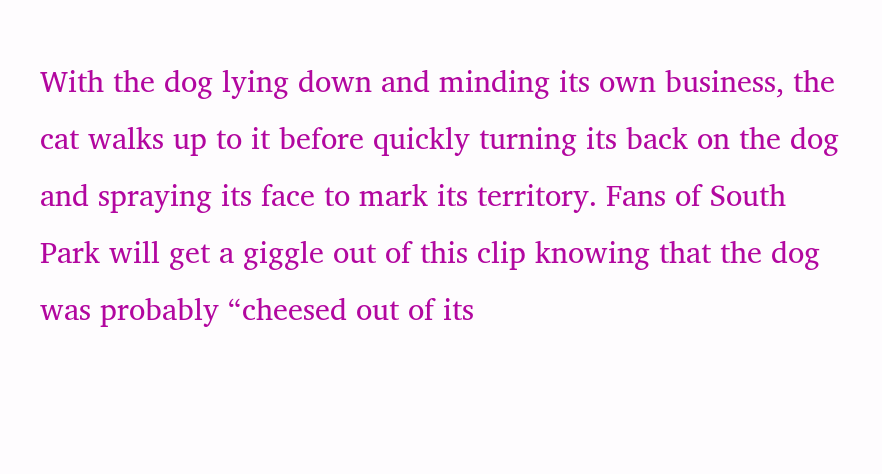With the dog lying down and minding its own business, the cat walks up to it before quickly turning its back on the dog and spraying its face to mark its territory. Fans of South Park will get a giggle out of this clip knowing that the dog was probably “cheesed out of its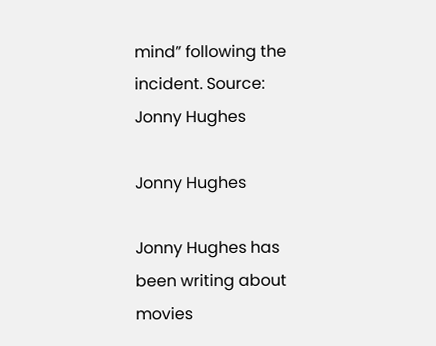mind” following the incident. Source:
Jonny Hughes

Jonny Hughes

Jonny Hughes has been writing about movies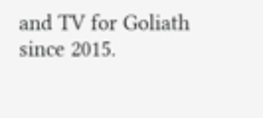and TV for Goliath since 2015.